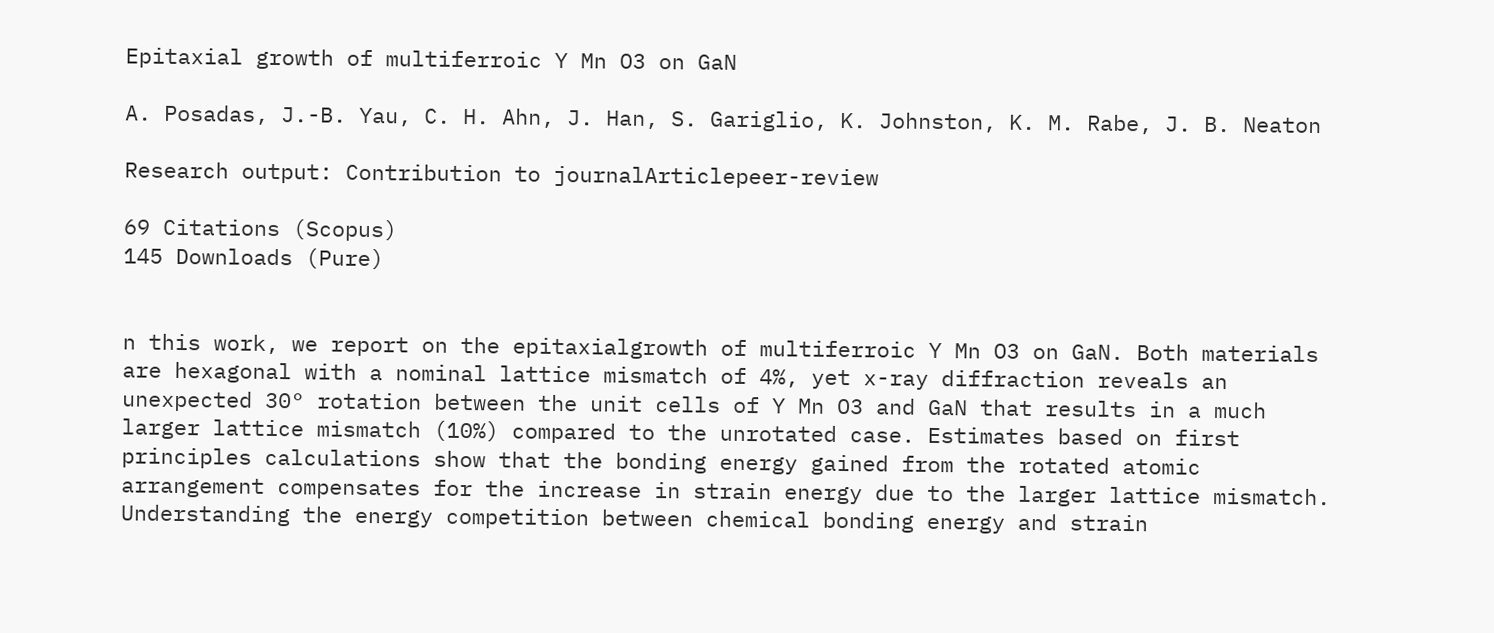Epitaxial growth of multiferroic Y Mn O3 on GaN

A. Posadas, J.-B. Yau, C. H. Ahn, J. Han, S. Gariglio, K. Johnston, K. M. Rabe, J. B. Neaton

Research output: Contribution to journalArticlepeer-review

69 Citations (Scopus)
145 Downloads (Pure)


n this work, we report on the epitaxialgrowth of multiferroic Y Mn O3 on GaN. Both materials are hexagonal with a nominal lattice mismatch of 4%, yet x-ray diffraction reveals an unexpected 30° rotation between the unit cells of Y Mn O3 and GaN that results in a much larger lattice mismatch (10%) compared to the unrotated case. Estimates based on first principles calculations show that the bonding energy gained from the rotated atomic arrangement compensates for the increase in strain energy due to the larger lattice mismatch. Understanding the energy competition between chemical bonding energy and strain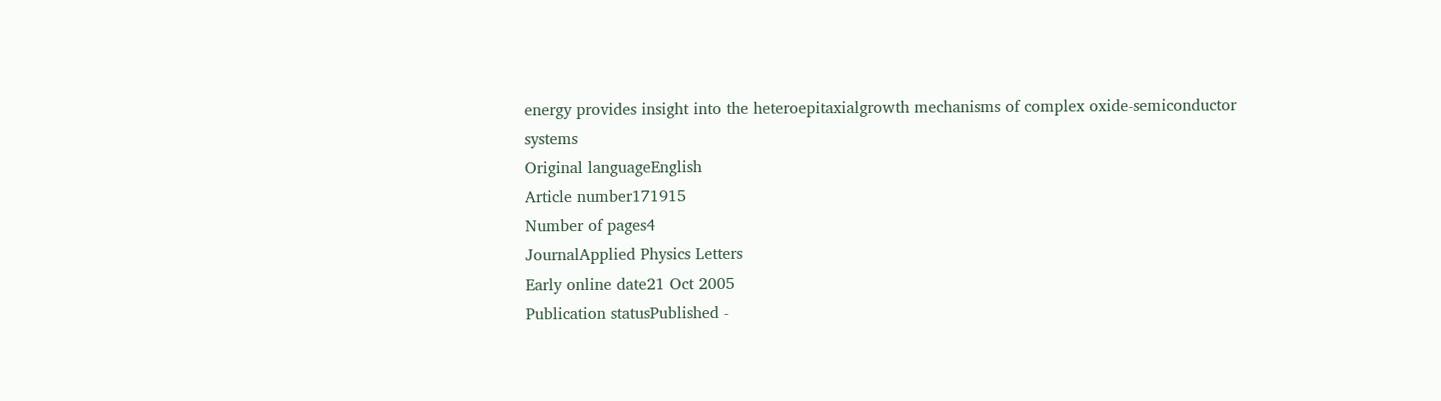energy provides insight into the heteroepitaxialgrowth mechanisms of complex oxide-semiconductor systems
Original languageEnglish
Article number171915
Number of pages4
JournalApplied Physics Letters
Early online date21 Oct 2005
Publication statusPublished -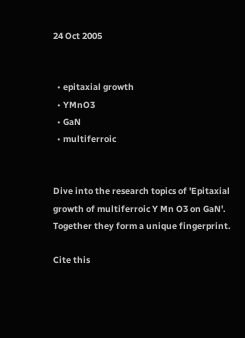24 Oct 2005


  • epitaxial growth
  • YMnO3
  • GaN
  • multiferroic


Dive into the research topics of 'Epitaxial growth of multiferroic Y Mn O3 on GaN'. Together they form a unique fingerprint.

Cite this